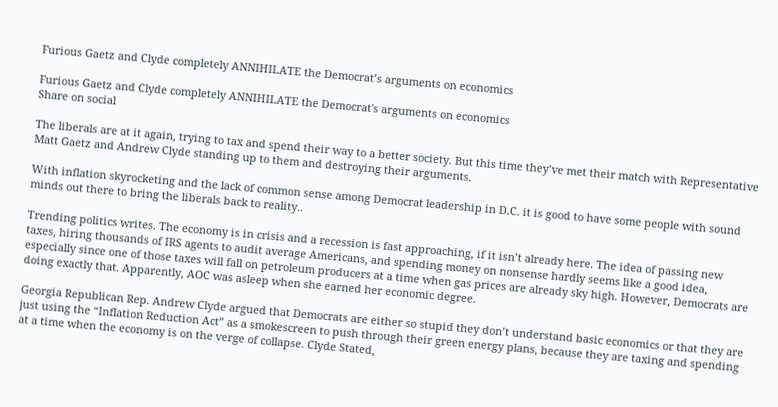Furious Gaetz and Clyde completely ANNIHILATE the Democrat’s arguments on economics

Furious Gaetz and Clyde completely ANNIHILATE the Democrat's arguments on economics
Share on social

The liberals are at it again, trying to tax and spend their way to a better society. But this time they’ve met their match with Representative Matt Gaetz and Andrew Clyde standing up to them and destroying their arguments.

With inflation skyrocketing and the lack of common sense among Democrat leadership in D.C. it is good to have some people with sound minds out there to bring the liberals back to reality..

Trending politics writes. The economy is in crisis and a recession is fast approaching, if it isn’t already here. The idea of passing new taxes, hiring thousands of IRS agents to audit average Americans, and spending money on nonsense hardly seems like a good idea, especially since one of those taxes will fall on petroleum producers at a time when gas prices are already sky high. However, Democrats are doing exactly that. Apparently, AOC was asleep when she earned her economic degree.

Georgia Republican Rep. Andrew Clyde argued that Democrats are either so stupid they don’t understand basic economics or that they are just using the “Inflation Reduction Act” as a smokescreen to push through their green energy plans, because they are taxing and spending at a time when the economy is on the verge of collapse. Clyde Stated,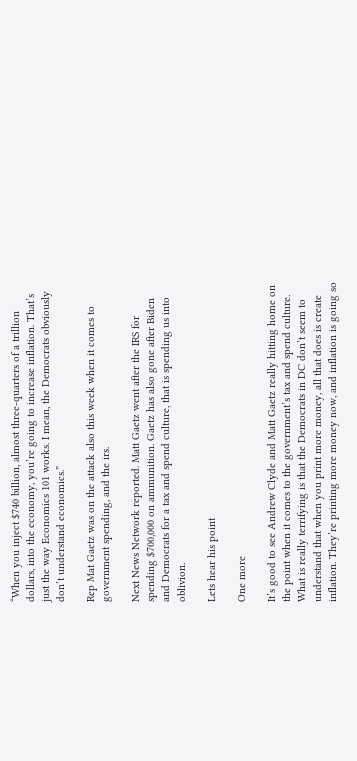“When you inject $740 billion, almost three-quarters of a trillion dollars, into the economy, you’re going to increase inflation. That’s just the way Economics 101 works. I mean, the Democrats obviously don’t understand economics.”

Rep Mat Gaetz was on the attack also this week when it comes to government spending, and the irs.

Next News Network reported. Matt Gaetz went after the IRS for spending $700,000 on ammunition. Gaetz has also gone after Biden and Democrats for a tax and spend culture, that is spending us into oblivion.

Lets hear his point

One more

It’s good to see Andrew Clyde and Matt Gaetz really hitting home on the point when it comes to the government’s tax and spend culture. What is really terrifying is that the Democrats in DC don’t seem to understand that when you print more money, all that does is create inflation. They’re printing more money now, and inflation is going so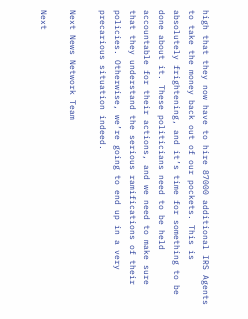high that they now have to hire 87000 additional IRS Agents to take the money back out of our pockets. This is absolutely frightening, and it’s time for something to be done about it. These politicians need to be held accountable for their actions, and we need to make sure that they understand the serious ramifications of their policies. Otherwise, we’re going to end up in a very precarious situation indeed.

Next News Network Team

Next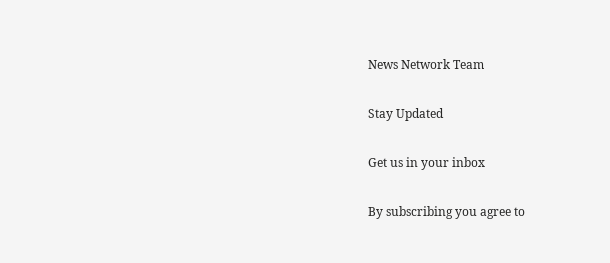News Network Team

Stay Updated

Get us in your inbox

By subscribing you agree to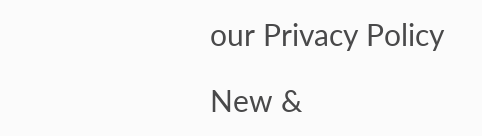our Privacy Policy

New &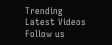Trending
Latest Videos
Follow us